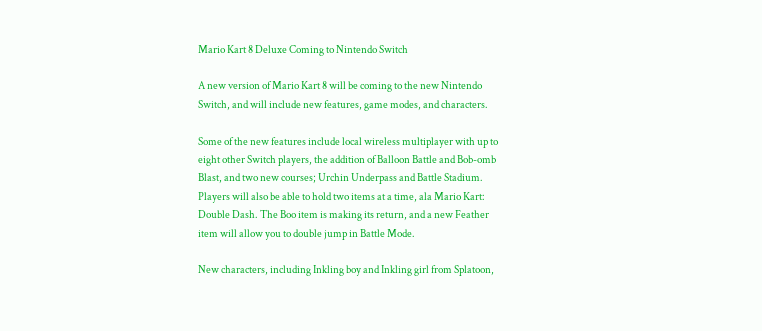Mario Kart 8 Deluxe Coming to Nintendo Switch

A new version of Mario Kart 8 will be coming to the new Nintendo Switch, and will include new features, game modes, and characters.

Some of the new features include local wireless multiplayer with up to eight other Switch players, the addition of Balloon Battle and Bob-omb Blast, and two new courses; Urchin Underpass and Battle Stadium. Players will also be able to hold two items at a time, ala Mario Kart: Double Dash. The Boo item is making its return, and a new Feather item will allow you to double jump in Battle Mode.

New characters, including Inkling boy and Inkling girl from Splatoon,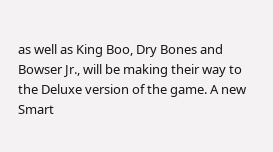as well as King Boo, Dry Bones and Bowser Jr., will be making their way to the Deluxe version of the game. A new Smart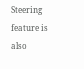Steering feature is also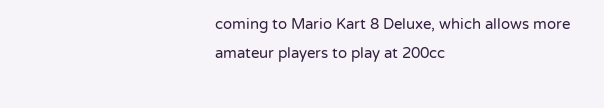coming to Mario Kart 8 Deluxe, which allows more amateur players to play at 200cc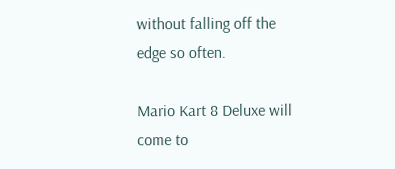without falling off the edge so often.

Mario Kart 8 Deluxe will come to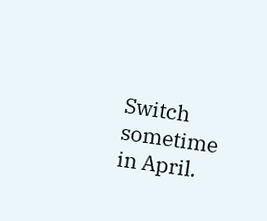Switch sometime in April.